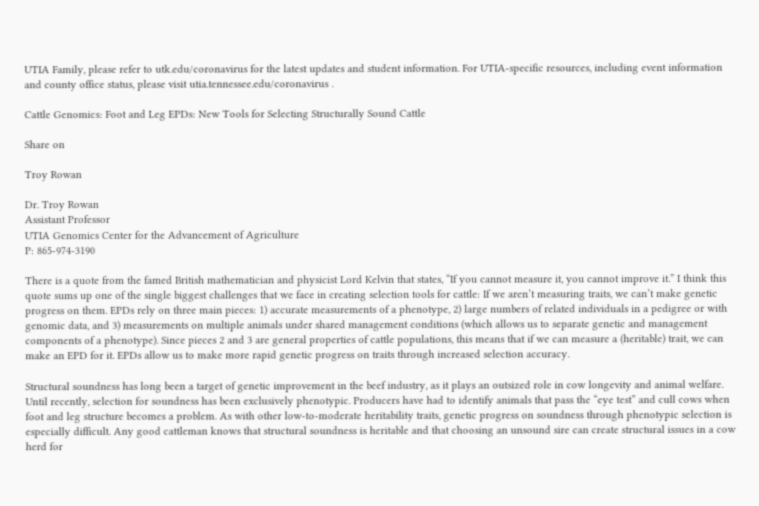UTIA Family, please refer to utk.edu/coronavirus for the latest updates and student information. For UTIA-specific resources, including event information and county office status, please visit utia.tennessee.edu/coronavirus .

Cattle Genomics: Foot and Leg EPDs: New Tools for Selecting Structurally Sound Cattle

Share on

Troy Rowan

Dr. Troy Rowan
Assistant Professor
UTIA Genomics Center for the Advancement of Agriculture
P: 865-974-3190

There is a quote from the famed British mathematician and physicist Lord Kelvin that states, “If you cannot measure it, you cannot improve it.” I think this quote sums up one of the single biggest challenges that we face in creating selection tools for cattle: If we aren’t measuring traits, we can’t make genetic progress on them. EPDs rely on three main pieces: 1) accurate measurements of a phenotype, 2) large numbers of related individuals in a pedigree or with genomic data, and 3) measurements on multiple animals under shared management conditions (which allows us to separate genetic and management components of a phenotype). Since pieces 2 and 3 are general properties of cattle populations, this means that if we can measure a (heritable) trait, we can make an EPD for it. EPDs allow us to make more rapid genetic progress on traits through increased selection accuracy.

Structural soundness has long been a target of genetic improvement in the beef industry, as it plays an outsized role in cow longevity and animal welfare. Until recently, selection for soundness has been exclusively phenotypic. Producers have had to identify animals that pass the “eye test” and cull cows when foot and leg structure becomes a problem. As with other low-to-moderate heritability traits, genetic progress on soundness through phenotypic selection is especially difficult. Any good cattleman knows that structural soundness is heritable and that choosing an unsound sire can create structural issues in a cow herd for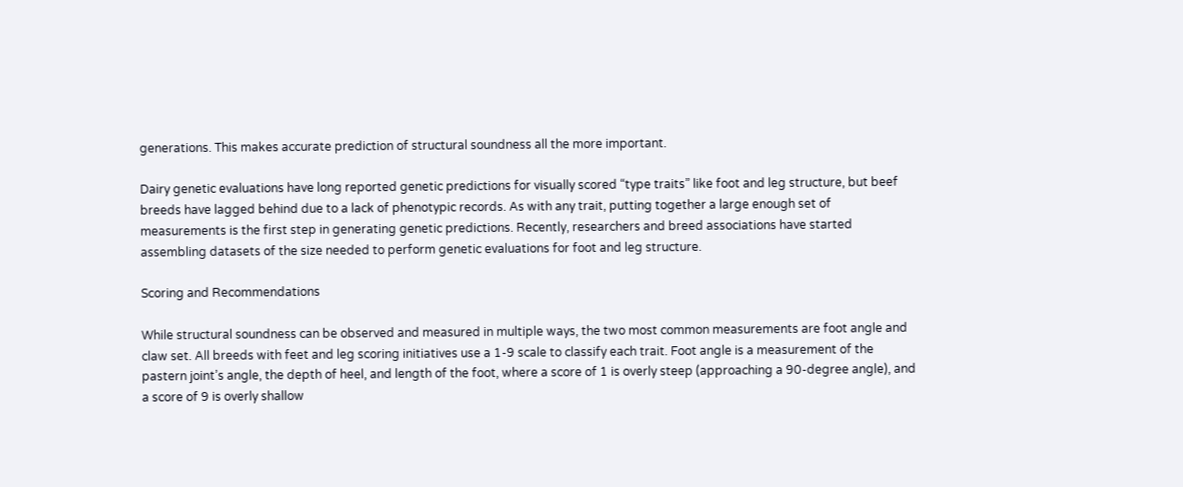generations. This makes accurate prediction of structural soundness all the more important.

Dairy genetic evaluations have long reported genetic predictions for visually scored “type traits” like foot and leg structure, but beef breeds have lagged behind due to a lack of phenotypic records. As with any trait, putting together a large enough set of measurements is the first step in generating genetic predictions. Recently, researchers and breed associations have started assembling datasets of the size needed to perform genetic evaluations for foot and leg structure.

Scoring and Recommendations

While structural soundness can be observed and measured in multiple ways, the two most common measurements are foot angle and claw set. All breeds with feet and leg scoring initiatives use a 1-9 scale to classify each trait. Foot angle is a measurement of the pastern joint’s angle, the depth of heel, and length of the foot, where a score of 1 is overly steep (approaching a 90-degree angle), and a score of 9 is overly shallow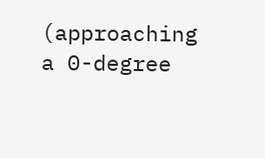(approaching a 0-degree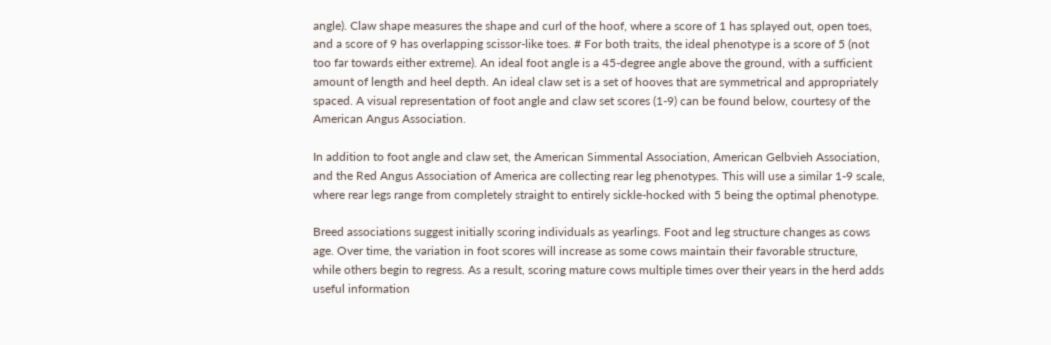angle). Claw shape measures the shape and curl of the hoof, where a score of 1 has splayed out, open toes, and a score of 9 has overlapping scissor-like toes. # For both traits, the ideal phenotype is a score of 5 (not too far towards either extreme). An ideal foot angle is a 45-degree angle above the ground, with a sufficient amount of length and heel depth. An ideal claw set is a set of hooves that are symmetrical and appropriately spaced. A visual representation of foot angle and claw set scores (1-9) can be found below, courtesy of the American Angus Association.

In addition to foot angle and claw set, the American Simmental Association, American Gelbvieh Association, and the Red Angus Association of America are collecting rear leg phenotypes. This will use a similar 1-9 scale, where rear legs range from completely straight to entirely sickle-hocked with 5 being the optimal phenotype.

Breed associations suggest initially scoring individuals as yearlings. Foot and leg structure changes as cows age. Over time, the variation in foot scores will increase as some cows maintain their favorable structure, while others begin to regress. As a result, scoring mature cows multiple times over their years in the herd adds useful information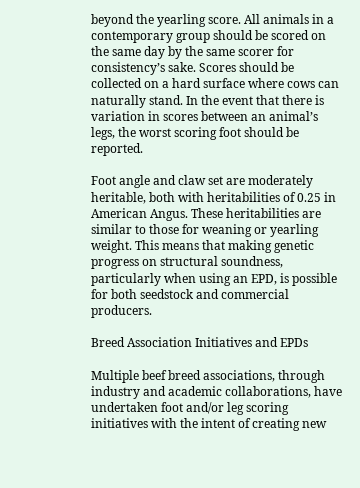beyond the yearling score. All animals in a contemporary group should be scored on the same day by the same scorer for consistency’s sake. Scores should be collected on a hard surface where cows can naturally stand. In the event that there is variation in scores between an animal’s legs, the worst scoring foot should be reported.

Foot angle and claw set are moderately heritable, both with heritabilities of 0.25 in American Angus. These heritabilities are similar to those for weaning or yearling weight. This means that making genetic progress on structural soundness, particularly when using an EPD, is possible for both seedstock and commercial producers.

Breed Association Initiatives and EPDs

Multiple beef breed associations, through industry and academic collaborations, have undertaken foot and/or leg scoring initiatives with the intent of creating new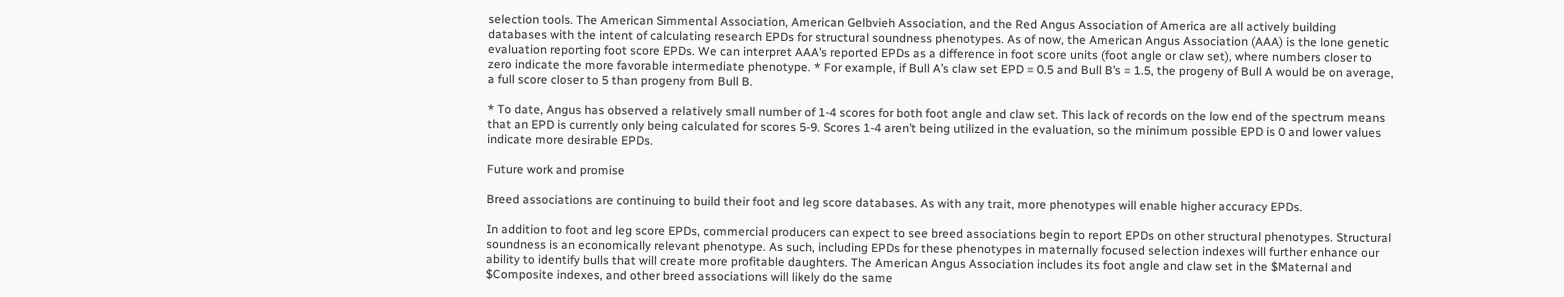selection tools. The American Simmental Association, American Gelbvieh Association, and the Red Angus Association of America are all actively building databases with the intent of calculating research EPDs for structural soundness phenotypes. As of now, the American Angus Association (AAA) is the lone genetic evaluation reporting foot score EPDs. We can interpret AAA’s reported EPDs as a difference in foot score units (foot angle or claw set), where numbers closer to zero indicate the more favorable intermediate phenotype. * For example, if Bull A’s claw set EPD = 0.5 and Bull B’s = 1.5, the progeny of Bull A would be on average, a full score closer to 5 than progeny from Bull B.

* To date, Angus has observed a relatively small number of 1-4 scores for both foot angle and claw set. This lack of records on the low end of the spectrum means that an EPD is currently only being calculated for scores 5-9. Scores 1-4 aren’t being utilized in the evaluation, so the minimum possible EPD is 0 and lower values indicate more desirable EPDs.

Future work and promise

Breed associations are continuing to build their foot and leg score databases. As with any trait, more phenotypes will enable higher accuracy EPDs.

In addition to foot and leg score EPDs, commercial producers can expect to see breed associations begin to report EPDs on other structural phenotypes. Structural soundness is an economically relevant phenotype. As such, including EPDs for these phenotypes in maternally focused selection indexes will further enhance our ability to identify bulls that will create more profitable daughters. The American Angus Association includes its foot angle and claw set in the $Maternal and $Composite indexes, and other breed associations will likely do the same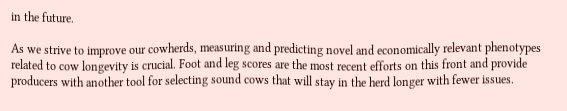in the future.

As we strive to improve our cowherds, measuring and predicting novel and economically relevant phenotypes related to cow longevity is crucial. Foot and leg scores are the most recent efforts on this front and provide producers with another tool for selecting sound cows that will stay in the herd longer with fewer issues.